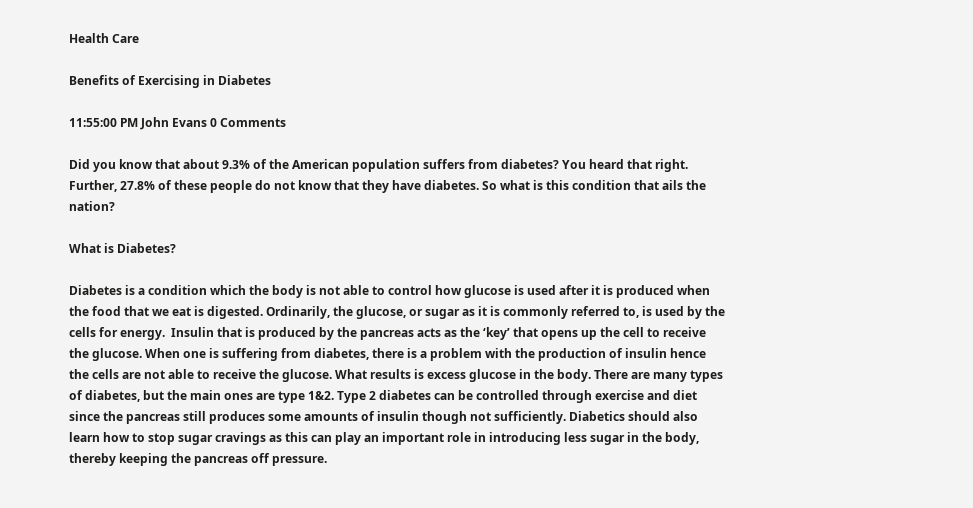Health Care

Benefits of Exercising in Diabetes

11:55:00 PM John Evans 0 Comments

Did you know that about 9.3% of the American population suffers from diabetes? You heard that right. Further, 27.8% of these people do not know that they have diabetes. So what is this condition that ails the nation?

What is Diabetes?

Diabetes is a condition which the body is not able to control how glucose is used after it is produced when the food that we eat is digested. Ordinarily, the glucose, or sugar as it is commonly referred to, is used by the cells for energy.  Insulin that is produced by the pancreas acts as the ‘key’ that opens up the cell to receive the glucose. When one is suffering from diabetes, there is a problem with the production of insulin hence the cells are not able to receive the glucose. What results is excess glucose in the body. There are many types of diabetes, but the main ones are type 1&2. Type 2 diabetes can be controlled through exercise and diet since the pancreas still produces some amounts of insulin though not sufficiently. Diabetics should also learn how to stop sugar cravings as this can play an important role in introducing less sugar in the body, thereby keeping the pancreas off pressure.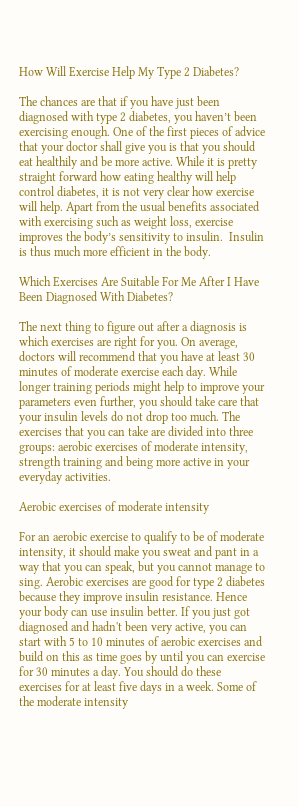How Will Exercise Help My Type 2 Diabetes?

The chances are that if you have just been diagnosed with type 2 diabetes, you haven’t been exercising enough. One of the first pieces of advice that your doctor shall give you is that you should eat healthily and be more active. While it is pretty straight forward how eating healthy will help control diabetes, it is not very clear how exercise will help. Apart from the usual benefits associated with exercising such as weight loss, exercise improves the body’s sensitivity to insulin.  Insulin is thus much more efficient in the body.

Which Exercises Are Suitable For Me After I Have Been Diagnosed With Diabetes?

The next thing to figure out after a diagnosis is which exercises are right for you. On average, doctors will recommend that you have at least 30 minutes of moderate exercise each day. While longer training periods might help to improve your parameters even further, you should take care that your insulin levels do not drop too much. The exercises that you can take are divided into three groups: aerobic exercises of moderate intensity, strength training and being more active in your everyday activities.

Aerobic exercises of moderate intensity

For an aerobic exercise to qualify to be of moderate intensity, it should make you sweat and pant in a way that you can speak, but you cannot manage to sing. Aerobic exercises are good for type 2 diabetes because they improve insulin resistance. Hence your body can use insulin better. If you just got diagnosed and hadn't been very active, you can start with 5 to 10 minutes of aerobic exercises and build on this as time goes by until you can exercise for 30 minutes a day. You should do these exercises for at least five days in a week. Some of the moderate intensity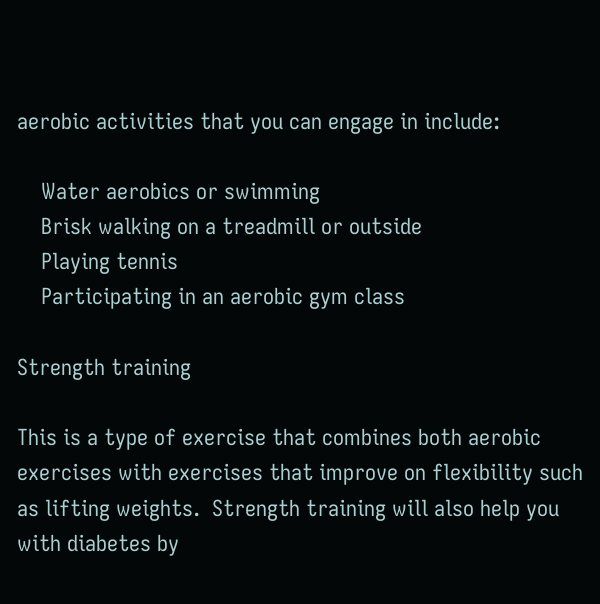aerobic activities that you can engage in include:

    Water aerobics or swimming
    Brisk walking on a treadmill or outside
    Playing tennis
    Participating in an aerobic gym class

Strength training

This is a type of exercise that combines both aerobic exercises with exercises that improve on flexibility such as lifting weights.  Strength training will also help you with diabetes by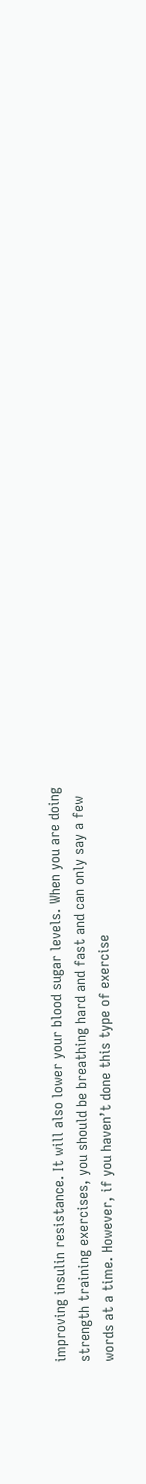improving insulin resistance. It will also lower your blood sugar levels. When you are doing strength training exercises, you should be breathing hard and fast and can only say a few words at a time. However, if you haven’t done this type of exercise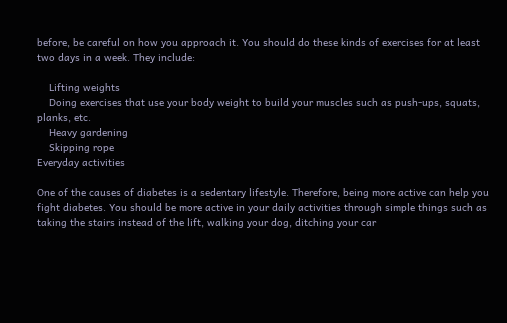before, be careful on how you approach it. You should do these kinds of exercises for at least two days in a week. They include:

    Lifting weights
    Doing exercises that use your body weight to build your muscles such as push-ups, squats, planks, etc.
    Heavy gardening
    Skipping rope
Everyday activities

One of the causes of diabetes is a sedentary lifestyle. Therefore, being more active can help you fight diabetes. You should be more active in your daily activities through simple things such as taking the stairs instead of the lift, walking your dog, ditching your car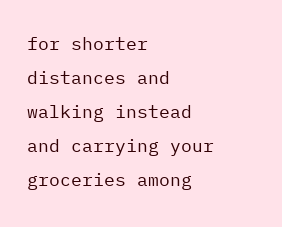for shorter distances and walking instead and carrying your groceries among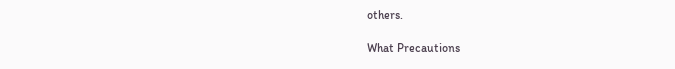others.

What Precautions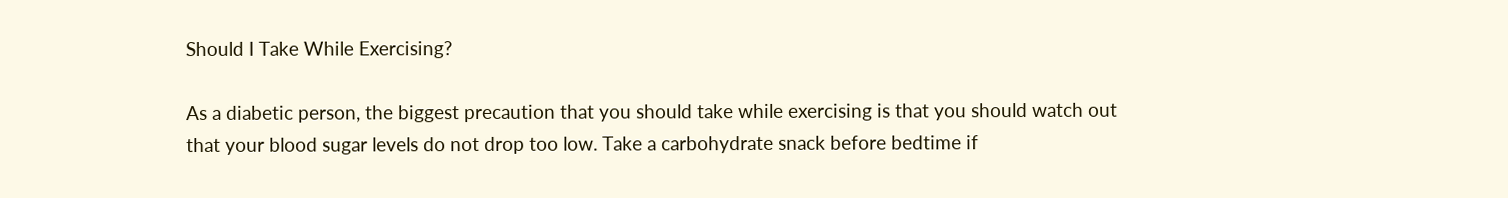Should I Take While Exercising?

As a diabetic person, the biggest precaution that you should take while exercising is that you should watch out that your blood sugar levels do not drop too low. Take a carbohydrate snack before bedtime if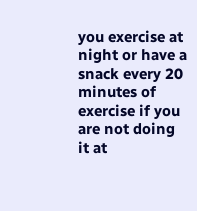you exercise at night or have a snack every 20 minutes of exercise if you are not doing it at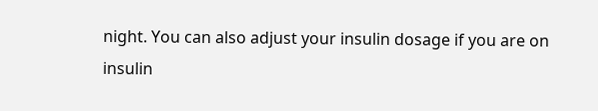night. You can also adjust your insulin dosage if you are on insulin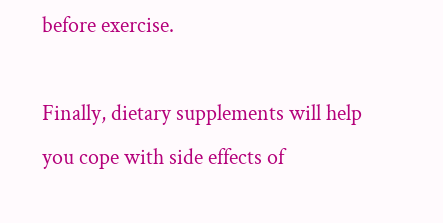before exercise.

Finally, dietary supplements will help you cope with side effects of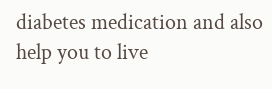diabetes medication and also help you to live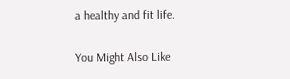a healthy and fit life.

You Might Also Like